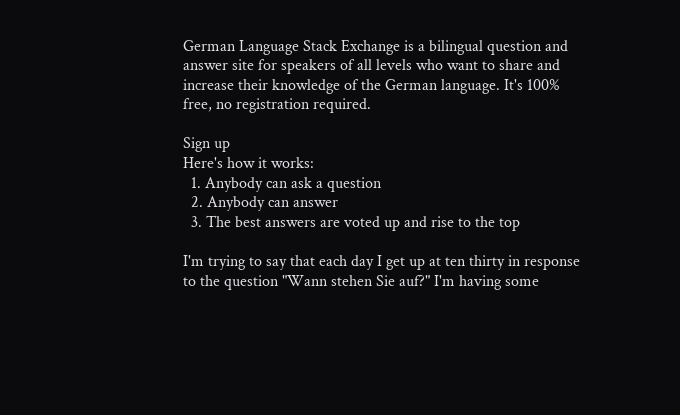German Language Stack Exchange is a bilingual question and answer site for speakers of all levels who want to share and increase their knowledge of the German language. It's 100% free, no registration required.

Sign up
Here's how it works:
  1. Anybody can ask a question
  2. Anybody can answer
  3. The best answers are voted up and rise to the top

I'm trying to say that each day I get up at ten thirty in response to the question "Wann stehen Sie auf?" I'm having some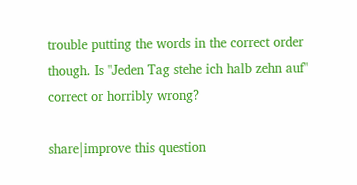trouble putting the words in the correct order though. Is "Jeden Tag stehe ich halb zehn auf" correct or horribly wrong?

share|improve this question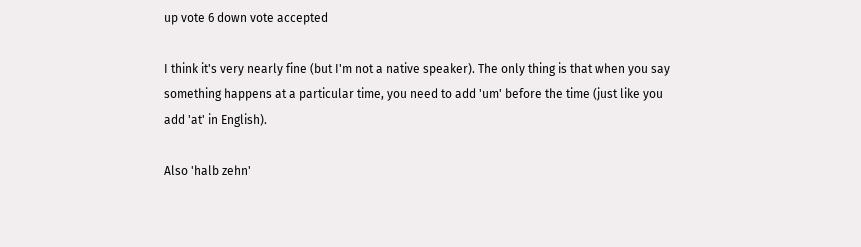up vote 6 down vote accepted

I think it's very nearly fine (but I'm not a native speaker). The only thing is that when you say something happens at a particular time, you need to add 'um' before the time (just like you add 'at' in English).

Also 'halb zehn'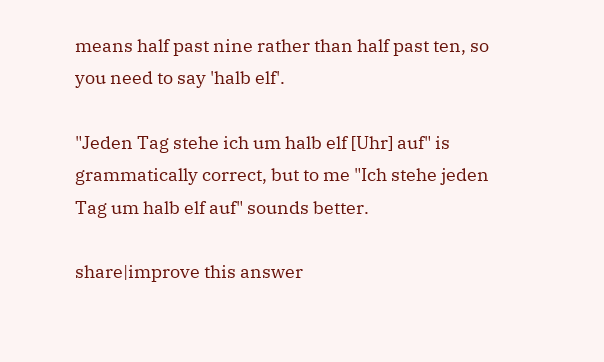means half past nine rather than half past ten, so you need to say 'halb elf'.

"Jeden Tag stehe ich um halb elf [Uhr] auf" is grammatically correct, but to me "Ich stehe jeden Tag um halb elf auf" sounds better.

share|improve this answer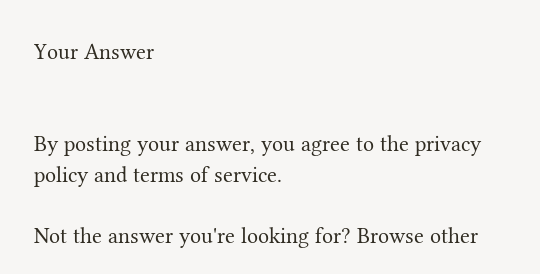Your Answer


By posting your answer, you agree to the privacy policy and terms of service.

Not the answer you're looking for? Browse other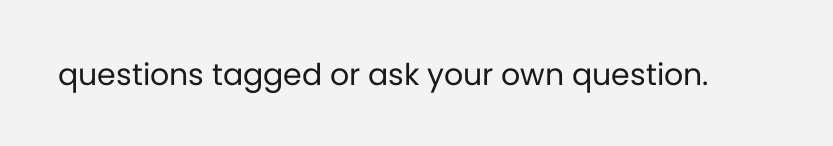questions tagged or ask your own question.